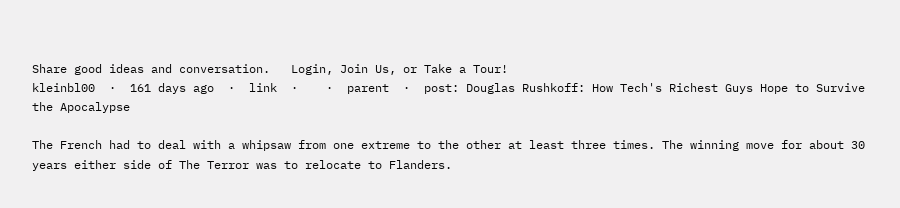Share good ideas and conversation.   Login, Join Us, or Take a Tour!
kleinbl00  ·  161 days ago  ·  link  ·    ·  parent  ·  post: Douglas Rushkoff: How Tech's Richest Guys Hope to Survive the Apocalypse

The French had to deal with a whipsaw from one extreme to the other at least three times. The winning move for about 30 years either side of The Terror was to relocate to Flanders.